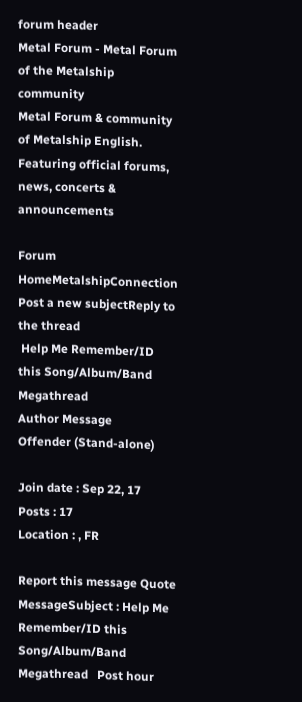forum header
Metal Forum - Metal Forum of the Metalship community
Metal Forum & community of Metalship English. Featuring official forums, news, concerts & announcements

Forum HomeMetalshipConnection
Post a new subjectReply to the thread
 Help Me Remember/ID this Song/Album/Band Megathread
Author Message
Offender (Stand-alone)

Join date : Sep 22, 17
Posts : 17
Location : , FR

Report this message Quote
MessageSubject : Help Me Remember/ID this Song/Album/Band Megathread   Post hour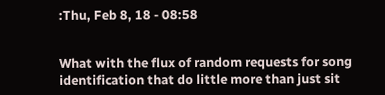:Thu, Feb 8, 18 - 08:58


What with the flux of random requests for song identification that do little more than just sit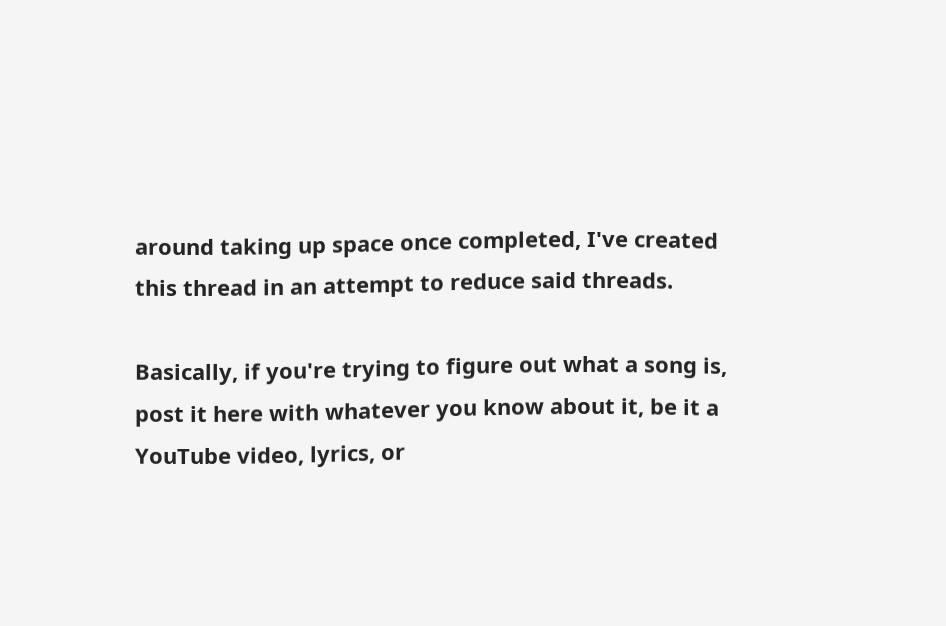around taking up space once completed, I've created this thread in an attempt to reduce said threads.

Basically, if you're trying to figure out what a song is, post it here with whatever you know about it, be it a YouTube video, lyrics, or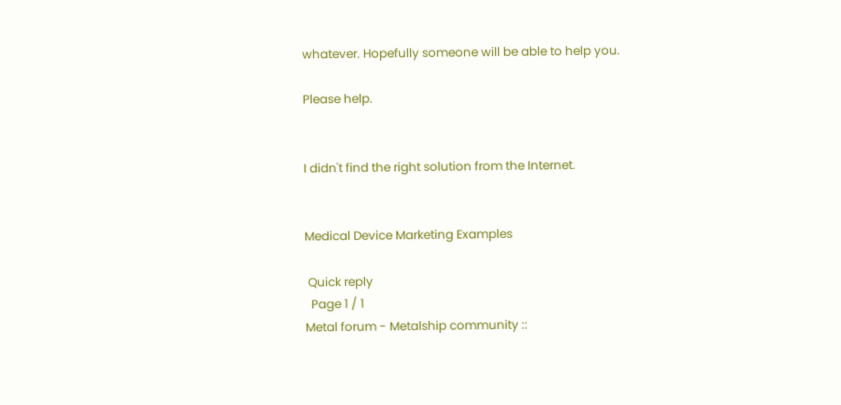whatever. Hopefully someone will be able to help you.

Please help.


I didn't find the right solution from the Internet.


Medical Device Marketing Examples

 Quick reply
  Page 1 / 1
Metal forum - Metalship community ::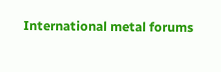International metal forums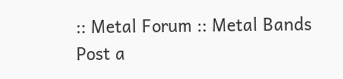:: Metal Forum :: Metal Bands
Post a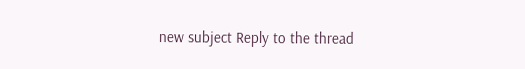new subject Reply to the thread